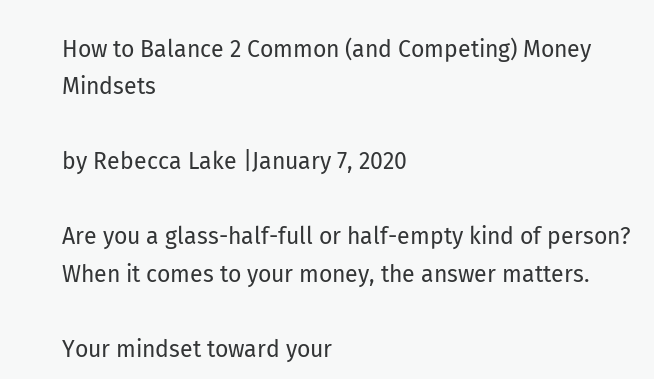How to Balance 2 Common (and Competing) Money Mindsets

by Rebecca Lake |January 7, 2020

Are you a glass-half-full or half-empty kind of person? When it comes to your money, the answer matters.

Your mindset toward your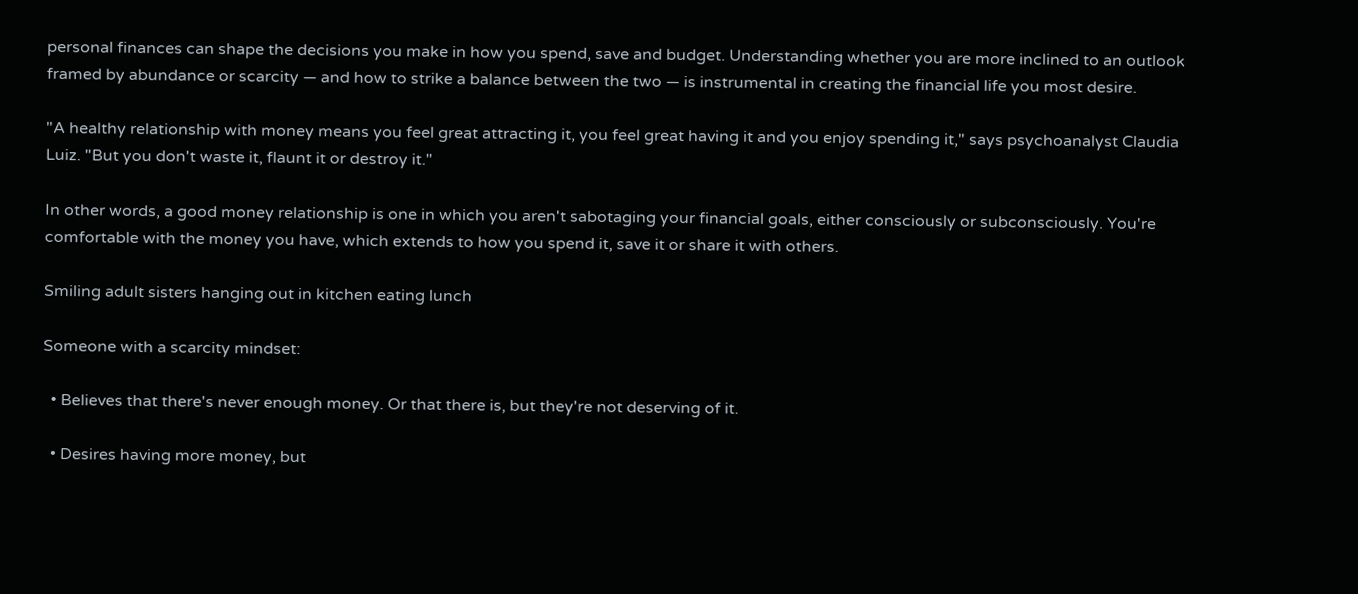personal finances can shape the decisions you make in how you spend, save and budget. Understanding whether you are more inclined to an outlook framed by abundance or scarcity — and how to strike a balance between the two — is instrumental in creating the financial life you most desire.

"A healthy relationship with money means you feel great attracting it, you feel great having it and you enjoy spending it," says psychoanalyst Claudia Luiz. "But you don't waste it, flaunt it or destroy it."

In other words, a good money relationship is one in which you aren't sabotaging your financial goals, either consciously or subconsciously. You're comfortable with the money you have, which extends to how you spend it, save it or share it with others.

Smiling adult sisters hanging out in kitchen eating lunch

Someone with a scarcity mindset:

  • Believes that there's never enough money. Or that there is, but they're not deserving of it.

  • Desires having more money, but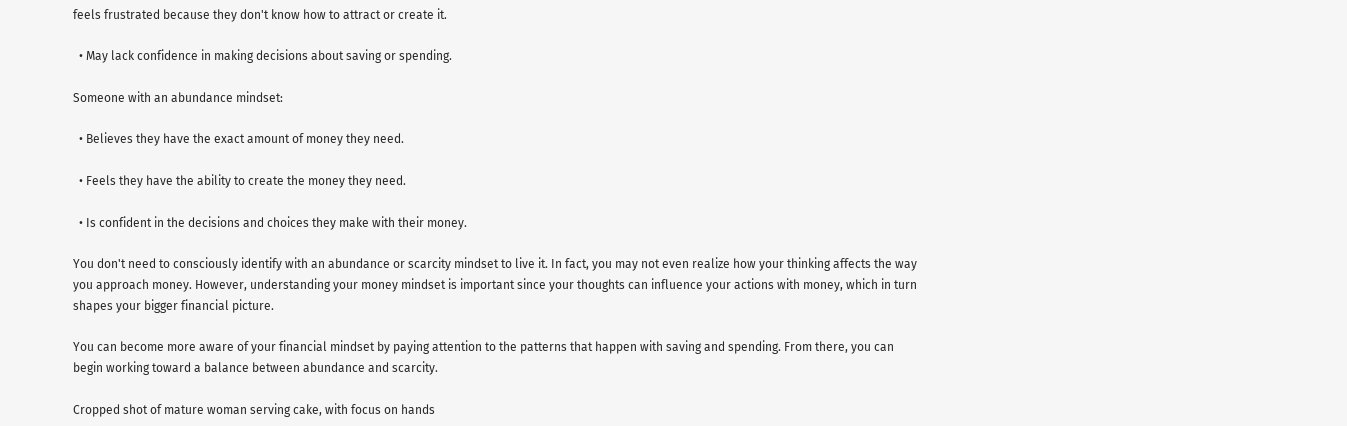feels frustrated because they don't know how to attract or create it.

  • May lack confidence in making decisions about saving or spending.

Someone with an abundance mindset:

  • Believes they have the exact amount of money they need.

  • Feels they have the ability to create the money they need.

  • Is confident in the decisions and choices they make with their money.

You don't need to consciously identify with an abundance or scarcity mindset to live it. In fact, you may not even realize how your thinking affects the way you approach money. However, understanding your money mindset is important since your thoughts can influence your actions with money, which in turn shapes your bigger financial picture.

You can become more aware of your financial mindset by paying attention to the patterns that happen with saving and spending. From there, you can begin working toward a balance between abundance and scarcity.

Cropped shot of mature woman serving cake, with focus on hands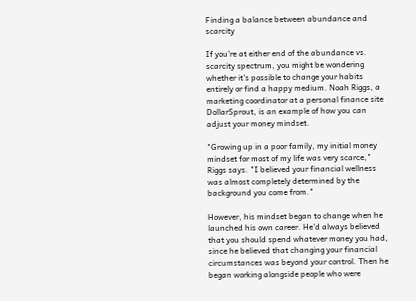Finding a balance between abundance and scarcity

If you're at either end of the abundance vs. scarcity spectrum, you might be wondering whether it's possible to change your habits entirely or find a happy medium. Noah Riggs, a marketing coordinator at a personal finance site DollarSprout, is an example of how you can adjust your money mindset.

"Growing up in a poor family, my initial money mindset for most of my life was very scarce," Riggs says. "I believed your financial wellness was almost completely determined by the background you come from."

However, his mindset began to change when he launched his own career. He'd always believed that you should spend whatever money you had, since he believed that changing your financial circumstances was beyond your control. Then he began working alongside people who were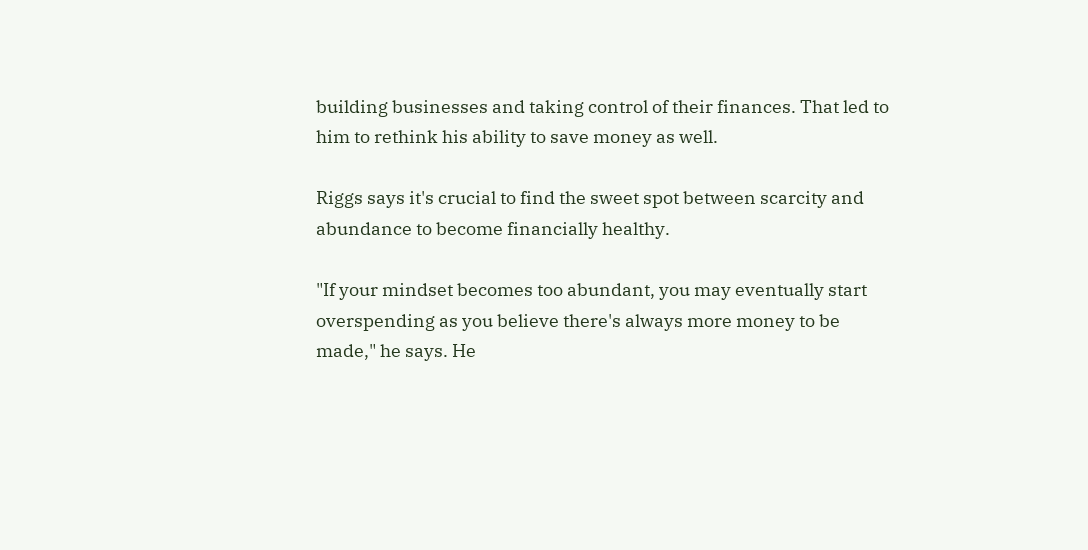building businesses and taking control of their finances. That led to him to rethink his ability to save money as well.

Riggs says it's crucial to find the sweet spot between scarcity and abundance to become financially healthy.

"If your mindset becomes too abundant, you may eventually start overspending as you believe there's always more money to be made," he says. He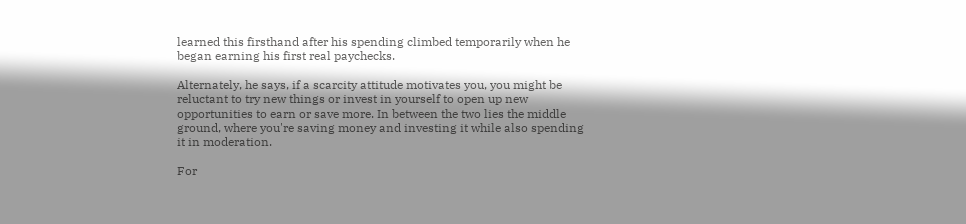learned this firsthand after his spending climbed temporarily when he began earning his first real paychecks.

Alternately, he says, if a scarcity attitude motivates you, you might be reluctant to try new things or invest in yourself to open up new opportunities to earn or save more. In between the two lies the middle ground, where you're saving money and investing it while also spending it in moderation.

For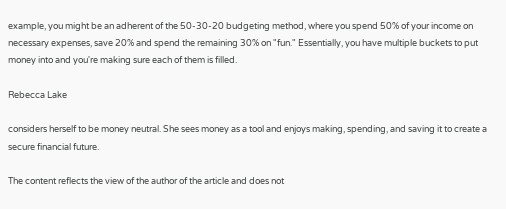example, you might be an adherent of the 50-30-20 budgeting method, where you spend 50% of your income on necessary expenses, save 20% and spend the remaining 30% on "fun." Essentially, you have multiple buckets to put money into and you're making sure each of them is filled.

Rebecca Lake

considers herself to be money neutral. She sees money as a tool and enjoys making, spending, and saving it to create a secure financial future.

The content reflects the view of the author of the article and does not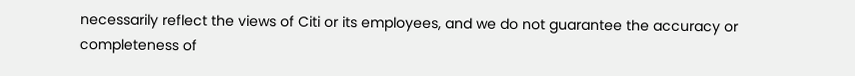necessarily reflect the views of Citi or its employees, and we do not guarantee the accuracy or completeness of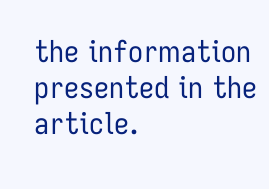the information presented in the article.